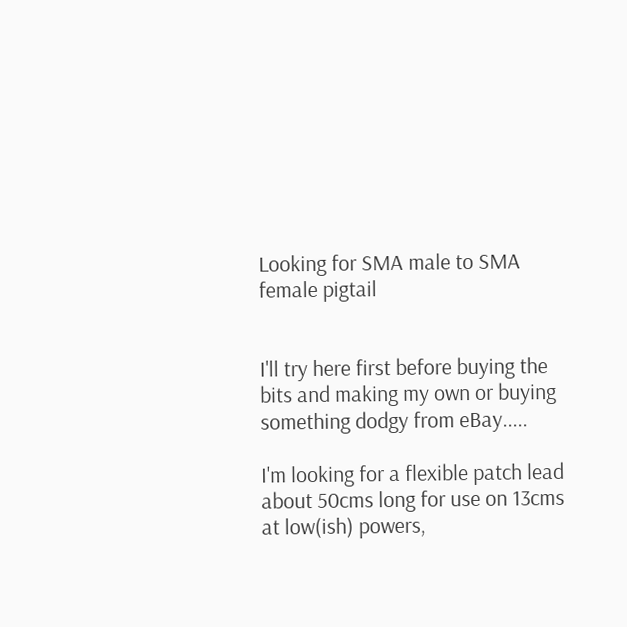Looking for SMA male to SMA female pigtail


I'll try here first before buying the bits and making my own or buying something dodgy from eBay.....

I'm looking for a flexible patch lead about 50cms long for use on 13cms at low(ish) powers,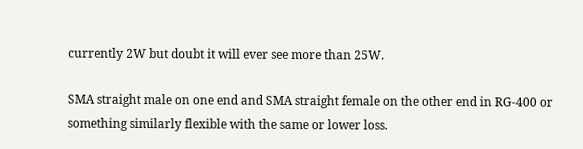currently 2W but doubt it will ever see more than 25W.

SMA straight male on one end and SMA straight female on the other end in RG-400 or something similarly flexible with the same or lower loss.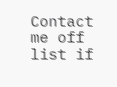Contact me off list if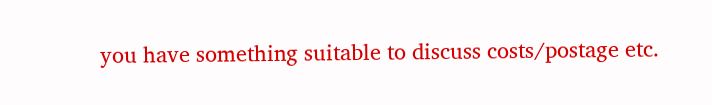you have something suitable to discuss costs/postage etc.